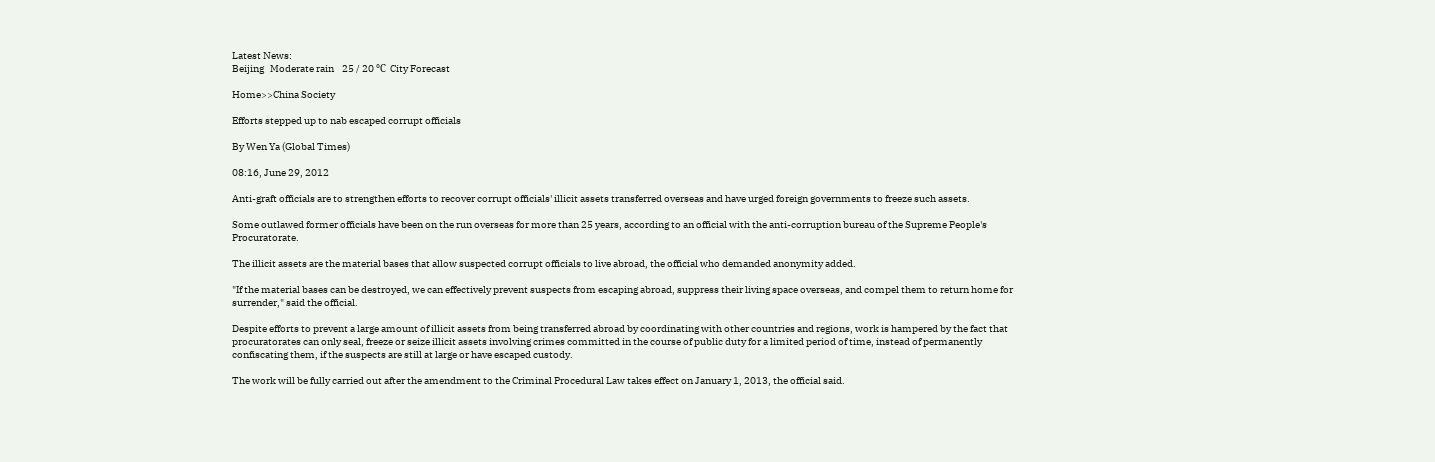Latest News:
Beijing   Moderate rain    25 / 20 ℃  City Forecast

Home>>China Society

Efforts stepped up to nab escaped corrupt officials

By Wen Ya (Global Times)

08:16, June 29, 2012

Anti-graft officials are to strengthen efforts to recover corrupt officials' illicit assets transferred overseas and have urged foreign governments to freeze such assets.

Some outlawed former officials have been on the run overseas for more than 25 years, according to an official with the anti-corruption bureau of the Supreme People's Procuratorate.

The illicit assets are the material bases that allow suspected corrupt officials to live abroad, the official who demanded anonymity added.

"If the material bases can be destroyed, we can effectively prevent suspects from escaping abroad, suppress their living space overseas, and compel them to return home for surrender," said the official.

Despite efforts to prevent a large amount of illicit assets from being transferred abroad by coordinating with other countries and regions, work is hampered by the fact that procuratorates can only seal, freeze or seize illicit assets involving crimes committed in the course of public duty for a limited period of time, instead of permanently confiscating them, if the suspects are still at large or have escaped custody.

The work will be fully carried out after the amendment to the Criminal Procedural Law takes effect on January 1, 2013, the official said.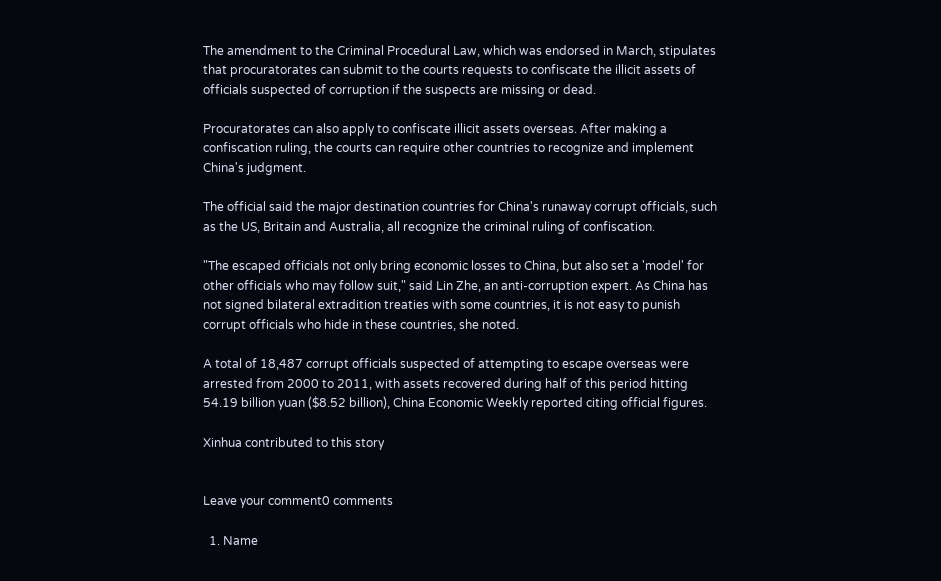The amendment to the Criminal Procedural Law, which was endorsed in March, stipulates that procuratorates can submit to the courts requests to confiscate the illicit assets of officials suspected of corruption if the suspects are missing or dead.

Procuratorates can also apply to confiscate illicit assets overseas. After making a confiscation ruling, the courts can require other countries to recognize and implement China's judgment.

The official said the major destination countries for China's runaway corrupt officials, such as the US, Britain and Australia, all recognize the criminal ruling of confiscation.

"The escaped officials not only bring economic losses to China, but also set a 'model' for other officials who may follow suit," said Lin Zhe, an anti-corruption expert. As China has not signed bilateral extradition treaties with some countries, it is not easy to punish corrupt officials who hide in these countries, she noted.

A total of 18,487 corrupt officials suspected of attempting to escape overseas were arrested from 2000 to 2011, with assets recovered during half of this period hitting 54.19 billion yuan ($8.52 billion), China Economic Weekly reported citing official figures.

Xinhua contributed to this story


Leave your comment0 comments

  1. Name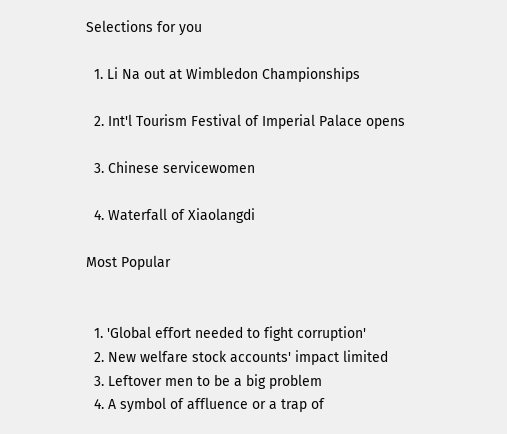Selections for you

  1. Li Na out at Wimbledon Championships

  2. Int'l Tourism Festival of Imperial Palace opens

  3. Chinese servicewomen

  4. Waterfall of Xiaolangdi

Most Popular


  1. 'Global effort needed to fight corruption'
  2. New welfare stock accounts' impact limited
  3. Leftover men to be a big problem
  4. A symbol of affluence or a trap of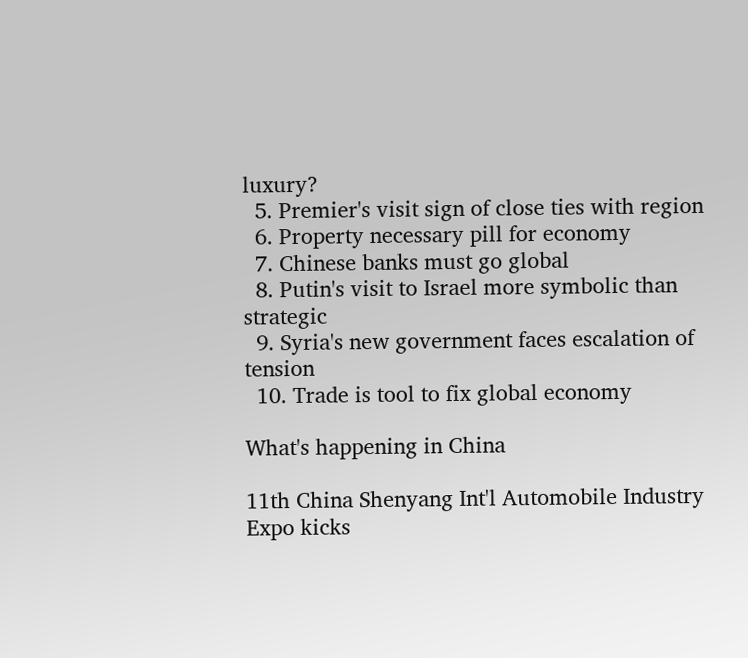luxury?
  5. Premier's visit sign of close ties with region
  6. Property necessary pill for economy
  7. Chinese banks must go global
  8. Putin's visit to Israel more symbolic than strategic
  9. Syria's new government faces escalation of tension
  10. Trade is tool to fix global economy

What's happening in China

11th China Shenyang Int'l Automobile Industry Expo kicks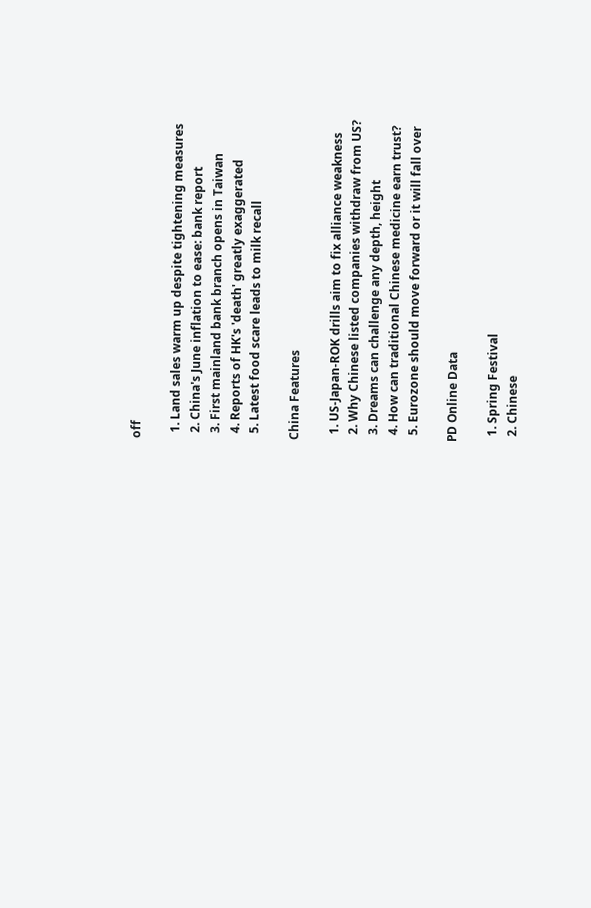off

  1. Land sales warm up despite tightening measures
  2. China's June inflation to ease: bank report
  3. First mainland bank branch opens in Taiwan
  4. Reports of HK's 'death' greatly exaggerated
  5. Latest food scare leads to milk recall

China Features

  1. US-Japan-ROK drills aim to fix alliance weakness
  2. Why Chinese listed companies withdraw from US?
  3. Dreams can challenge any depth, height
  4. How can traditional Chinese medicine earn trust?
  5. Eurozone should move forward or it will fall over

PD Online Data

  1. Spring Festival
  2. Chinese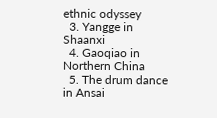ethnic odyssey
  3. Yangge in Shaanxi
  4. Gaoqiao in Northern China
  5. The drum dance in Ansai